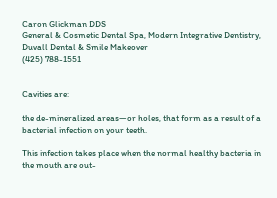Caron Glickman DDS
General & Cosmetic Dental Spa, Modern Integrative Dentistry,
Duvall Dental & Smile Makeover
(425) 788-1551


Cavities are:

the de-mineralized areas—or holes, that form as a result of a bacterial infection on your teeth.

This infection takes place when the normal healthy bacteria in the mouth are out-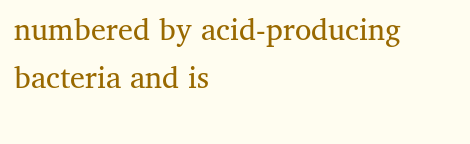numbered by acid-producing bacteria and is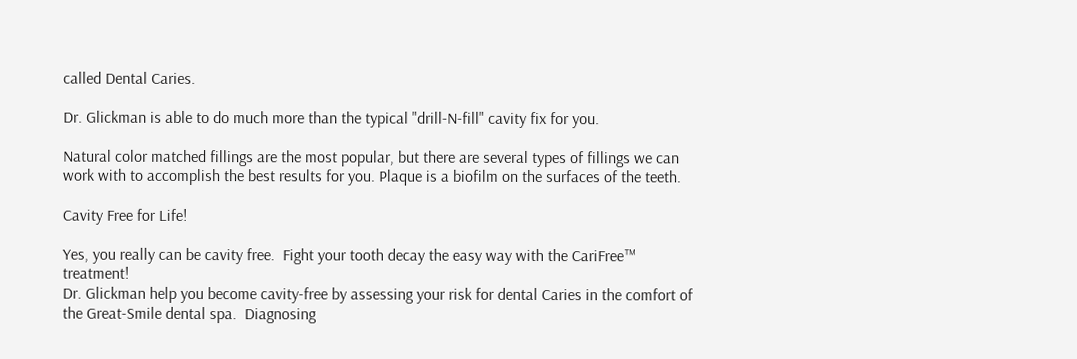called Dental Caries.

Dr. Glickman is able to do much more than the typical "drill-N-fill" cavity fix for you.

Natural color matched fillings are the most popular, but there are several types of fillings we can work with to accomplish the best results for you. Plaque is a biofilm on the surfaces of the teeth.

Cavity Free for Life!

Yes, you really can be cavity free.  Fight your tooth decay the easy way with the CariFree™ treatment!
Dr. Glickman help you become cavity-free by assessing your risk for dental Caries in the comfort of the Great-Smile dental spa.  Diagnosing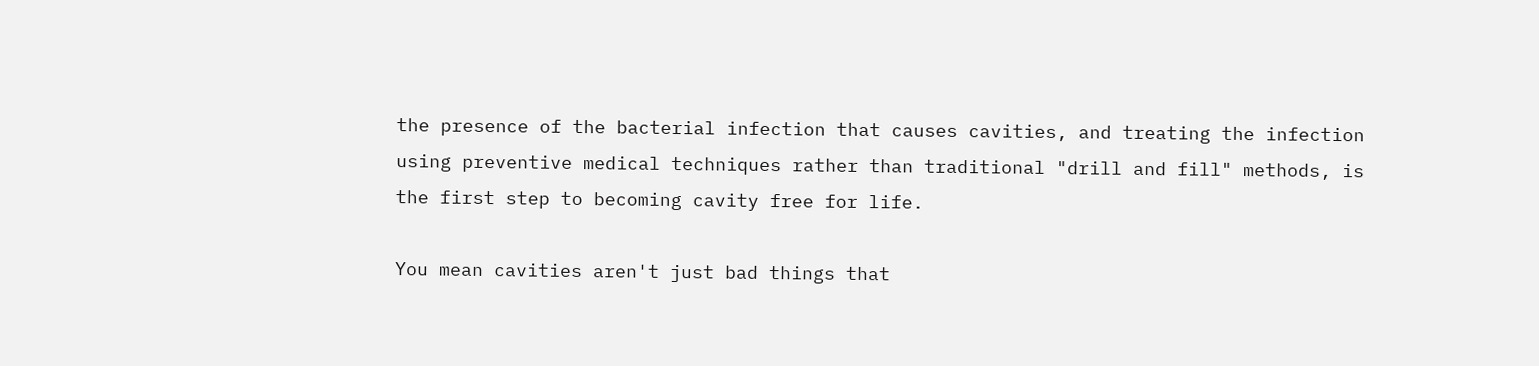the presence of the bacterial infection that causes cavities, and treating the infection using preventive medical techniques rather than traditional "drill and fill" methods, is the first step to becoming cavity free for life.

You mean cavities aren't just bad things that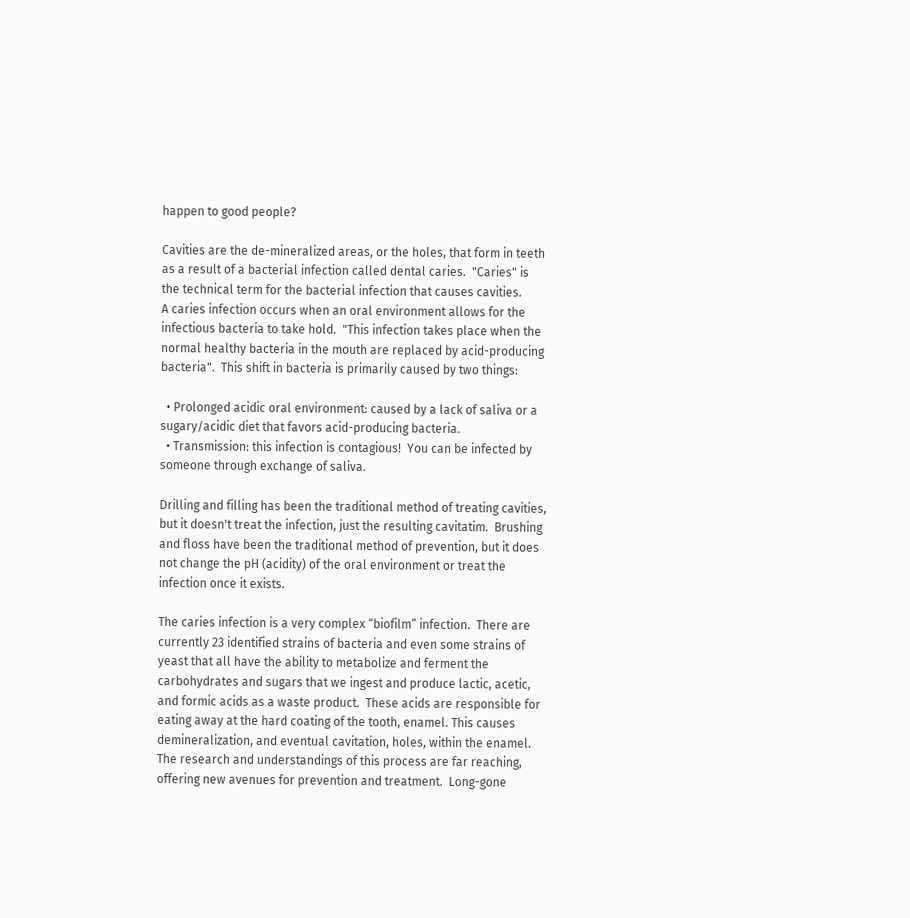happen to good people?

Cavities are the de-mineralized areas, or the holes, that form in teeth as a result of a bacterial infection called dental caries.  "Caries" is the technical term for the bacterial infection that causes cavities.
A caries infection occurs when an oral environment allows for the infectious bacteria to take hold.  "This infection takes place when the normal healthy bacteria in the mouth are replaced by acid-producing bacteria".  This shift in bacteria is primarily caused by two things:

  • Prolonged acidic oral environment: caused by a lack of saliva or a sugary/acidic diet that favors acid-producing bacteria.
  • Transmission: this infection is contagious!  You can be infected by someone through exchange of saliva.

Drilling and filling has been the traditional method of treating cavities, but it doesn't treat the infection, just the resulting cavitatim.  Brushing and floss have been the traditional method of prevention, but it does not change the pH (acidity) of the oral environment or treat the infection once it exists.

The caries infection is a very complex “biofilm” infection.  There are currently 23 identified strains of bacteria and even some strains of yeast that all have the ability to metabolize and ferment the carbohydrates and sugars that we ingest and produce lactic, acetic, and formic acids as a waste product.  These acids are responsible for eating away at the hard coating of the tooth, enamel. This causes demineralization, and eventual cavitation, holes, within the enamel.  The research and understandings of this process are far reaching, offering new avenues for prevention and treatment.  Long-gone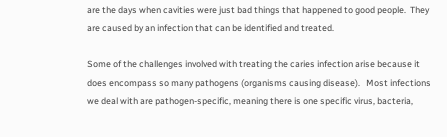are the days when cavities were just bad things that happened to good people.  They are caused by an infection that can be identified and treated.

Some of the challenges involved with treating the caries infection arise because it does encompass so many pathogens (organisms causing disease).   Most infections we deal with are pathogen-specific, meaning there is one specific virus, bacteria,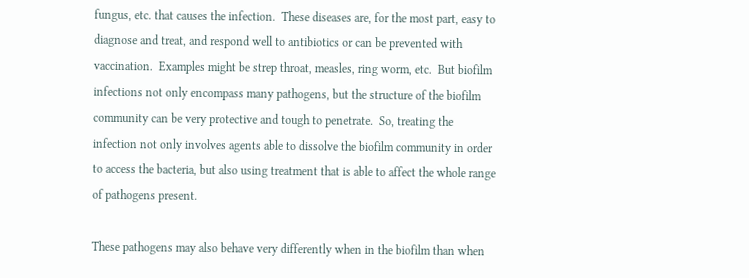fungus, etc. that causes the infection.  These diseases are, for the most part, easy to diagnose and treat, and respond well to antibiotics or can be prevented with vaccination.  Examples might be strep throat, measles, ring worm, etc.  But biofilm infections not only encompass many pathogens, but the structure of the biofilm community can be very protective and tough to penetrate.  So, treating the infection not only involves agents able to dissolve the biofilm community in order to access the bacteria, but also using treatment that is able to affect the whole range of pathogens present.

These pathogens may also behave very differently when in the biofilm than when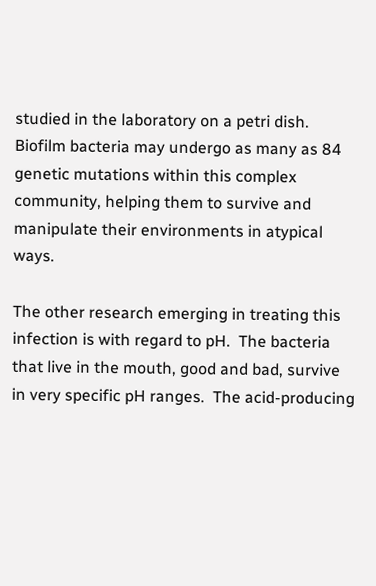studied in the laboratory on a petri dish.  Biofilm bacteria may undergo as many as 84 genetic mutations within this complex community, helping them to survive and manipulate their environments in atypical ways.

The other research emerging in treating this infection is with regard to pH.  The bacteria that live in the mouth, good and bad, survive in very specific pH ranges.  The acid-producing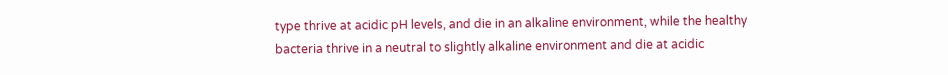type thrive at acidic pH levels, and die in an alkaline environment, while the healthy bacteria thrive in a neutral to slightly alkaline environment and die at acidic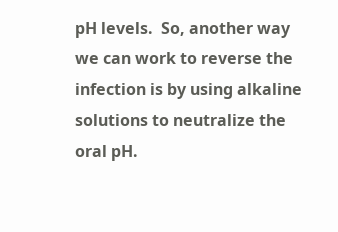pH levels.  So, another way we can work to reverse the infection is by using alkaline solutions to neutralize the oral pH.